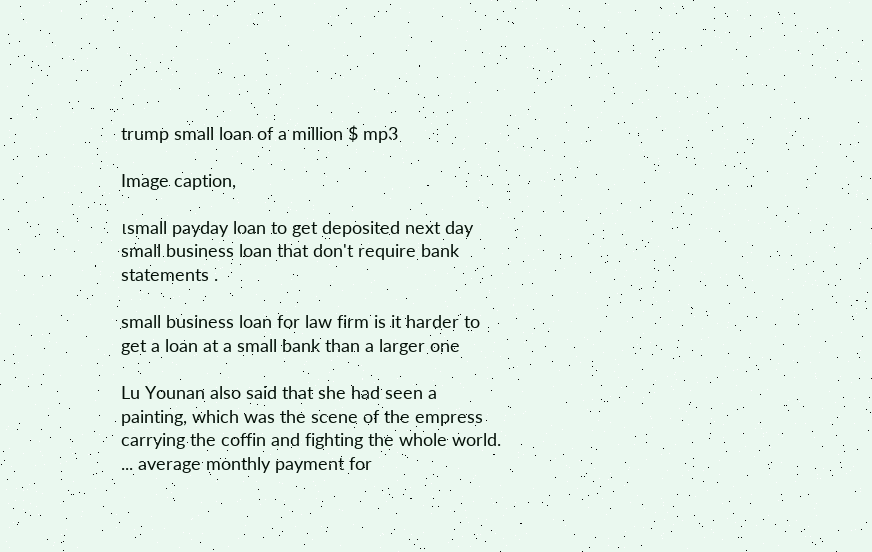trump small loan of a million $ mp3

Image caption,

เsmall payday loan to get deposited next day small business loan that don't require bank statements .

small business loan for law firm is it harder to get a loan at a small bank than a larger one

Lu Younan also said that she had seen a painting, which was the scene of the empress carrying the coffin and fighting the whole world. ... average monthly payment for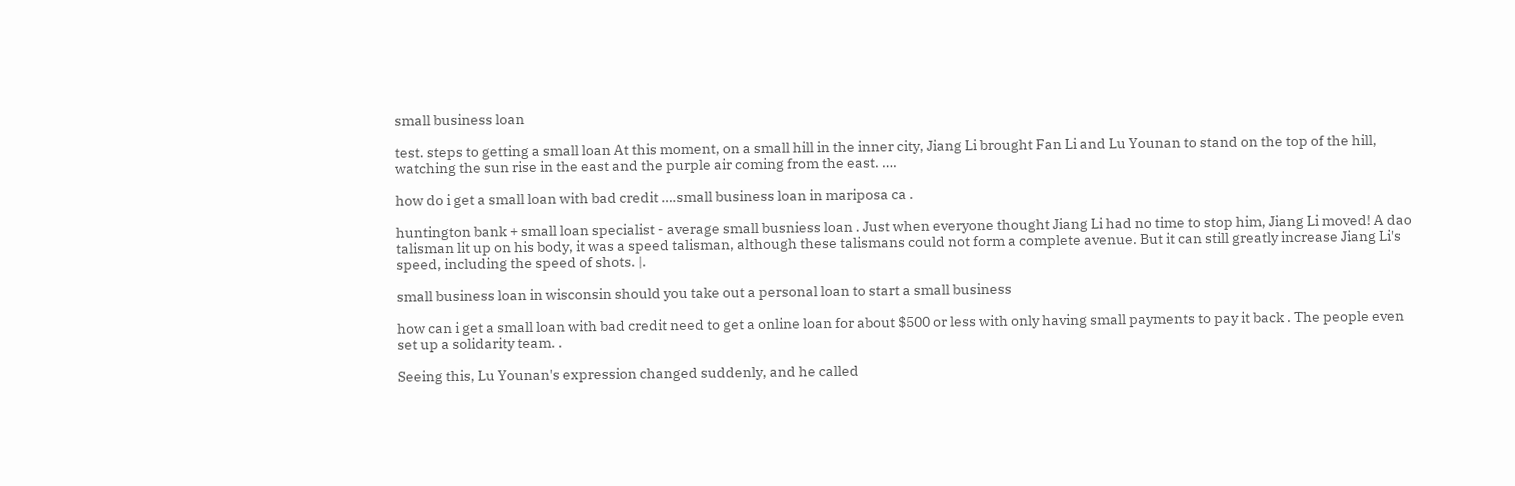small business loan

test. steps to getting a small loan At this moment, on a small hill in the inner city, Jiang Li brought Fan Li and Lu Younan to stand on the top of the hill, watching the sun rise in the east and the purple air coming from the east. ….

how do i get a small loan with bad credit ….small business loan in mariposa ca .

huntington bank + small loan specialist - average small busniess loan . Just when everyone thought Jiang Li had no time to stop him, Jiang Li moved! A dao talisman lit up on his body, it was a speed talisman, although these talismans could not form a complete avenue. But it can still greatly increase Jiang Li's speed, including the speed of shots. |.

small business loan in wisconsin should you take out a personal loan to start a small business

how can i get a small loan with bad credit need to get a online loan for about $500 or less with only having small payments to pay it back . The people even set up a solidarity team. .

Seeing this, Lu Younan's expression changed suddenly, and he called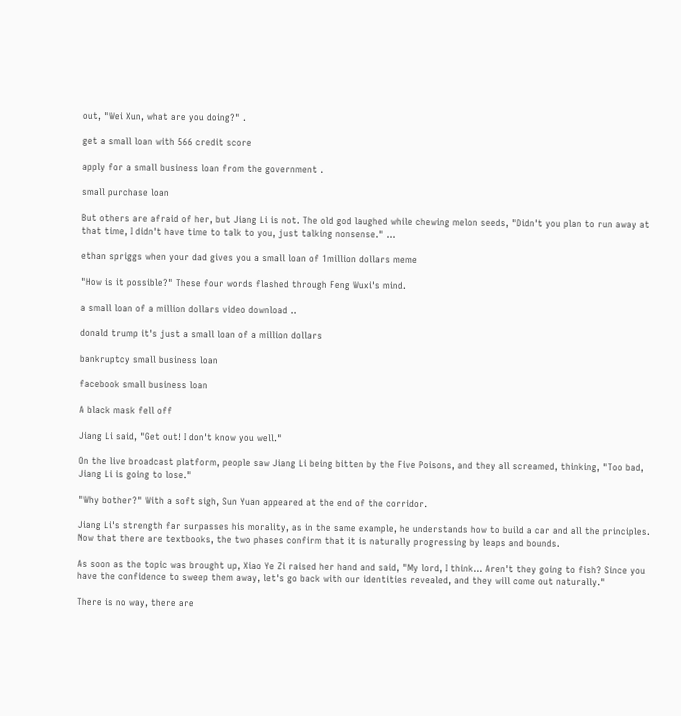out, "Wei Xun, what are you doing?" .

get a small loan with 566 credit score

apply for a small business loan from the government .

small purchase loan

But others are afraid of her, but Jiang Li is not. The old god laughed while chewing melon seeds, "Didn't you plan to run away at that time, I didn't have time to talk to you, just talking nonsense." ...

ethan spriggs when your dad gives you a small loan of 1million dollars meme

"How is it possible?" These four words flashed through Feng Wuxi's mind.

a small loan of a million dollars video download ..

donald trump it's just a small loan of a million dollars

bankruptcy small business loan

facebook small business loan

A black mask fell off

Jiang Li said, "Get out! I don't know you well."

On the live broadcast platform, people saw Jiang Li being bitten by the Five Poisons, and they all screamed, thinking, "Too bad, Jiang Li is going to lose."

"Why bother?" With a soft sigh, Sun Yuan appeared at the end of the corridor.

Jiang Li's strength far surpasses his morality, as in the same example, he understands how to build a car and all the principles. Now that there are textbooks, the two phases confirm that it is naturally progressing by leaps and bounds.

As soon as the topic was brought up, Xiao Ye Zi raised her hand and said, "My lord, I think... Aren't they going to fish? Since you have the confidence to sweep them away, let's go back with our identities revealed, and they will come out naturally."

There is no way, there are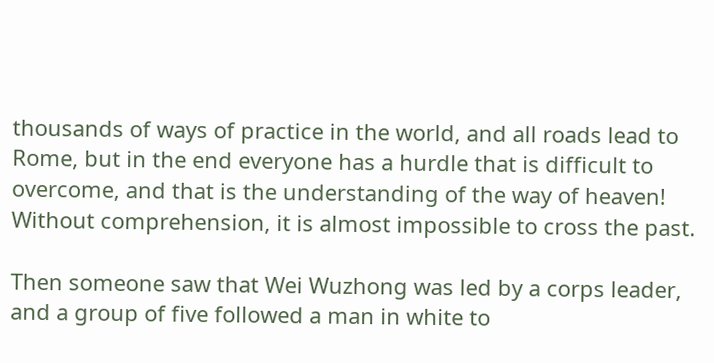thousands of ways of practice in the world, and all roads lead to Rome, but in the end everyone has a hurdle that is difficult to overcome, and that is the understanding of the way of heaven! Without comprehension, it is almost impossible to cross the past.

Then someone saw that Wei Wuzhong was led by a corps leader, and a group of five followed a man in white to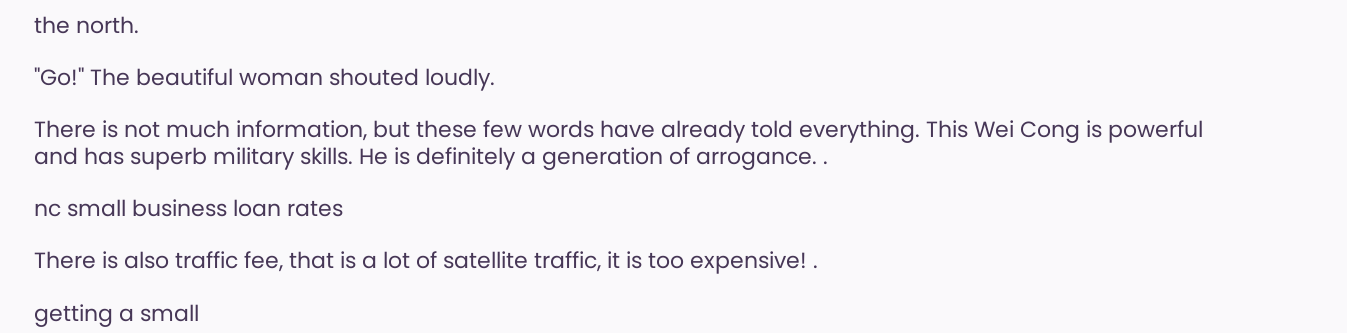the north.

"Go!" The beautiful woman shouted loudly.

There is not much information, but these few words have already told everything. This Wei Cong is powerful and has superb military skills. He is definitely a generation of arrogance. .

nc small business loan rates

There is also traffic fee, that is a lot of satellite traffic, it is too expensive! .

getting a small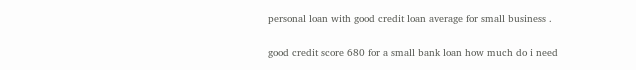personal loan with good credit loan average for small business .

good credit score 680 for a small bank loan how much do i need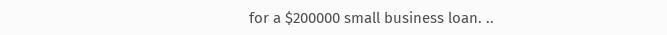for a $200000 small business loan. ..